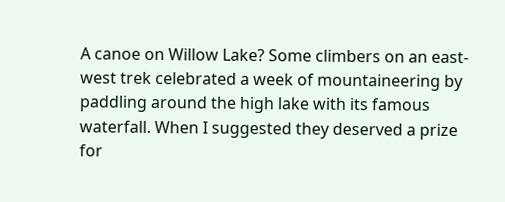A canoe on Willow Lake? Some climbers on an east-west trek celebrated a week of mountaineering by paddling around the high lake with its famous waterfall. When I suggested they deserved a prize for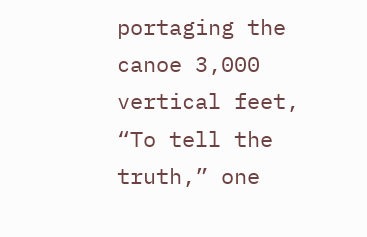portaging the canoe 3,000 vertical feet, “To tell the truth,” one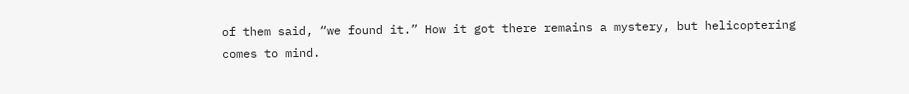of them said, “we found it.” How it got there remains a mystery, but helicoptering comes to mind.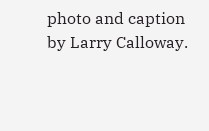photo and caption by Larry Calloway.